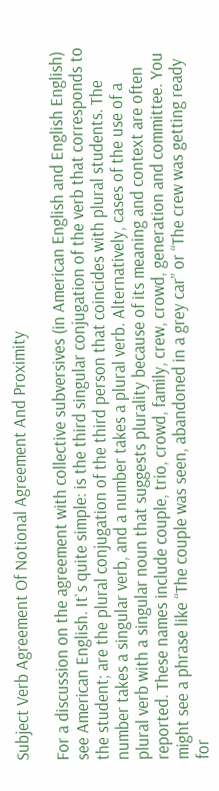Subject Verb Agreement Of Notional Agreement And Proximity

For a discussion on the agreement with collective subversives (in American English and English English) see American English. It`s quite simple: is the third singular conjugation of the verb that corresponds to the student; are the plural conjugation of the third person that coincides with plural students. The number takes a singular verb, and a number takes a plural verb. Alternatively, cases of the use of a plural verb with a singular noun that suggests plurality because of its meaning and context are often reported. These names include couple, trio, crowd, family, crew, crowd, generation and committee. You might see a phrase like “The couple was seen, abandoned in a grey car” or “The crew was getting ready for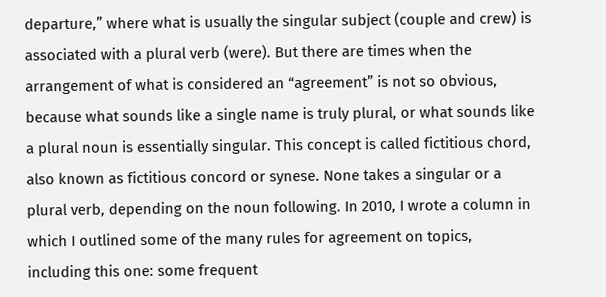departure,” where what is usually the singular subject (couple and crew) is associated with a plural verb (were). But there are times when the arrangement of what is considered an “agreement” is not so obvious, because what sounds like a single name is truly plural, or what sounds like a plural noun is essentially singular. This concept is called fictitious chord, also known as fictitious concord or synese. None takes a singular or a plural verb, depending on the noun following. In 2010, I wrote a column in which I outlined some of the many rules for agreement on topics, including this one: some frequent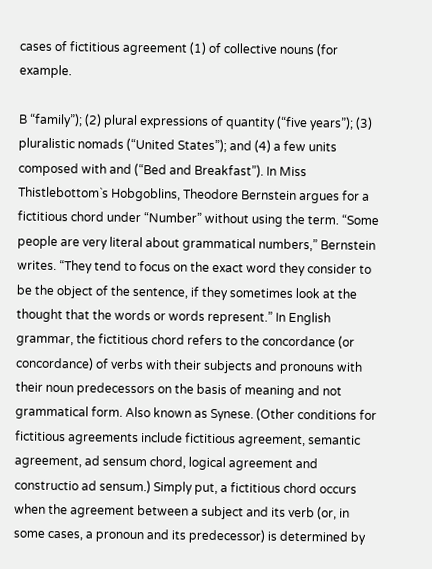cases of fictitious agreement (1) of collective nouns (for example.

B “family”); (2) plural expressions of quantity (“five years”); (3) pluralistic nomads (“United States”); and (4) a few units composed with and (“Bed and Breakfast”). In Miss Thistlebottom`s Hobgoblins, Theodore Bernstein argues for a fictitious chord under “Number” without using the term. “Some people are very literal about grammatical numbers,” Bernstein writes. “They tend to focus on the exact word they consider to be the object of the sentence, if they sometimes look at the thought that the words or words represent.” In English grammar, the fictitious chord refers to the concordance (or concordance) of verbs with their subjects and pronouns with their noun predecessors on the basis of meaning and not grammatical form. Also known as Synese. (Other conditions for fictitious agreements include fictitious agreement, semantic agreement, ad sensum chord, logical agreement and constructio ad sensum.) Simply put, a fictitious chord occurs when the agreement between a subject and its verb (or, in some cases, a pronoun and its predecessor) is determined by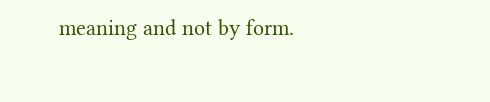meaning and not by form.